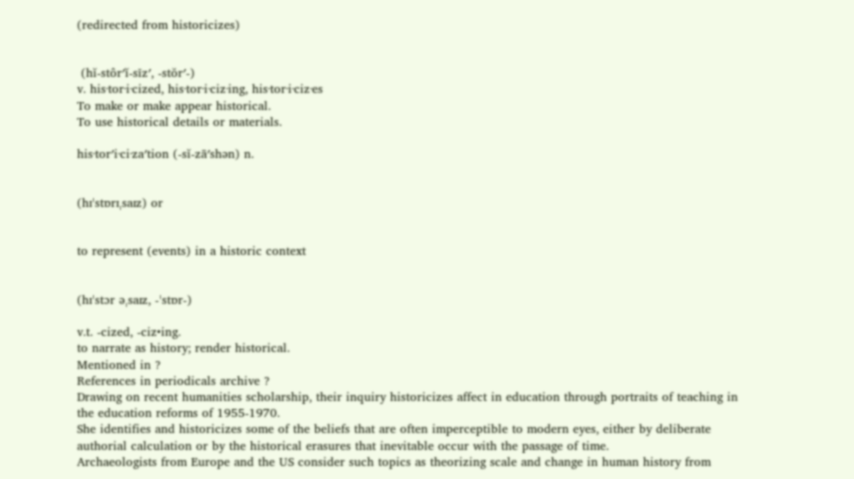(redirected from historicizes)


 (hĭ-stôr′ĭ-sīz′, -stŏr′-)
v. his·tor·i·cized, his·tor·i·ciz·ing, his·tor·i·ciz·es
To make or make appear historical.
To use historical details or materials.

his·tor′i·ci·za′tion (-sĭ-zā′shən) n.


(hɪˈstɒrɪˌsaɪz) or


to represent (events) in a historic context


(hɪˈstɔr əˌsaɪz, -ˈstɒr-)

v.t. -cized, -ciz•ing.
to narrate as history; render historical.
Mentioned in ?
References in periodicals archive ?
Drawing on recent humanities scholarship, their inquiry historicizes affect in education through portraits of teaching in the education reforms of 1955-1970.
She identifies and historicizes some of the beliefs that are often imperceptible to modern eyes, either by deliberate authorial calculation or by the historical erasures that inevitable occur with the passage of time.
Archaeologists from Europe and the US consider such topics as theorizing scale and change in human history from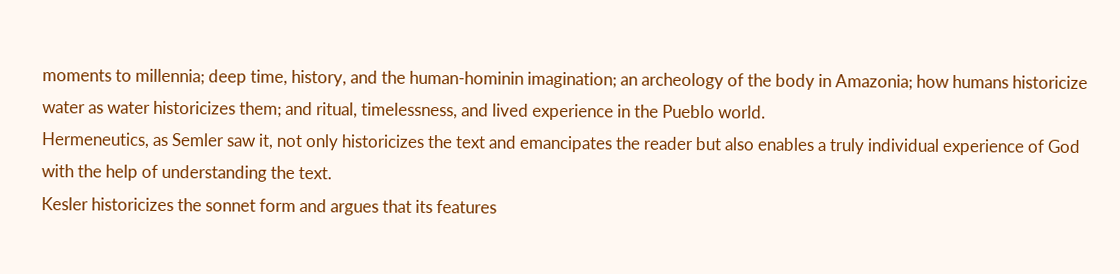moments to millennia; deep time, history, and the human-hominin imagination; an archeology of the body in Amazonia; how humans historicize water as water historicizes them; and ritual, timelessness, and lived experience in the Pueblo world.
Hermeneutics, as Semler saw it, not only historicizes the text and emancipates the reader but also enables a truly individual experience of God with the help of understanding the text.
Kesler historicizes the sonnet form and argues that its features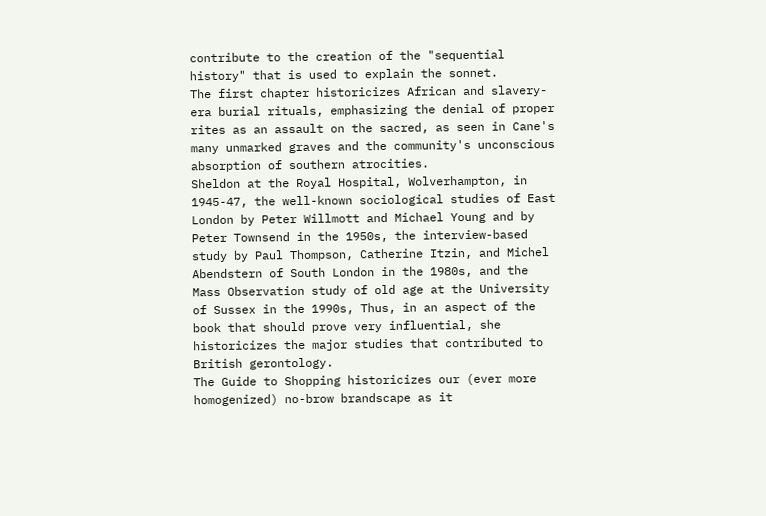contribute to the creation of the "sequential history" that is used to explain the sonnet.
The first chapter historicizes African and slavery-era burial rituals, emphasizing the denial of proper rites as an assault on the sacred, as seen in Cane's many unmarked graves and the community's unconscious absorption of southern atrocities.
Sheldon at the Royal Hospital, Wolverhampton, in 1945-47, the well-known sociological studies of East London by Peter Willmott and Michael Young and by Peter Townsend in the 1950s, the interview-based study by Paul Thompson, Catherine Itzin, and Michel Abendstern of South London in the 1980s, and the Mass Observation study of old age at the University of Sussex in the 1990s, Thus, in an aspect of the book that should prove very influential, she historicizes the major studies that contributed to British gerontology.
The Guide to Shopping historicizes our (ever more homogenized) no-brow brandscape as it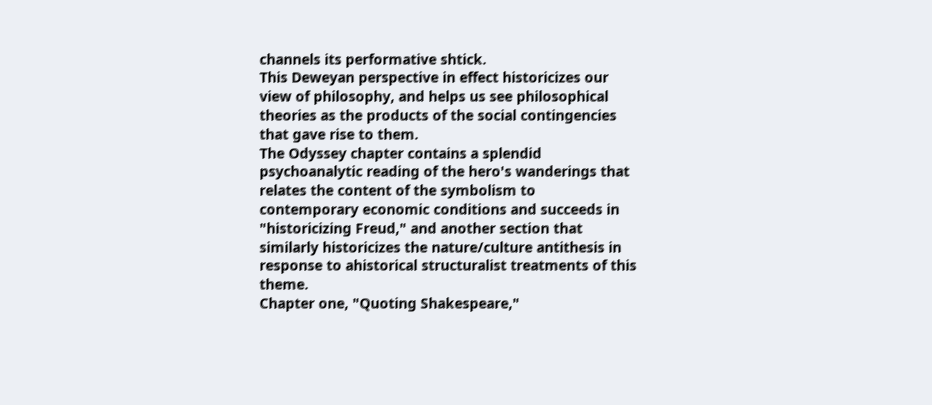channels its performative shtick.
This Deweyan perspective in effect historicizes our view of philosophy, and helps us see philosophical theories as the products of the social contingencies that gave rise to them.
The Odyssey chapter contains a splendid psychoanalytic reading of the hero's wanderings that relates the content of the symbolism to contemporary economic conditions and succeeds in "historicizing Freud," and another section that similarly historicizes the nature/culture antithesis in response to ahistorical structuralist treatments of this theme.
Chapter one, "Quoting Shakespeare,"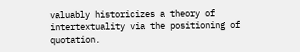valuably historicizes a theory of intertextuality via the positioning of quotation.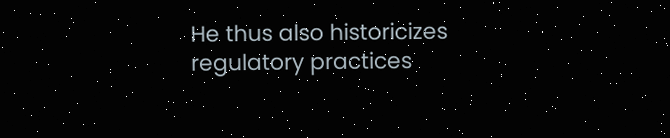He thus also historicizes regulatory practices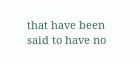that have been said to have no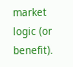market logic (or benefit).